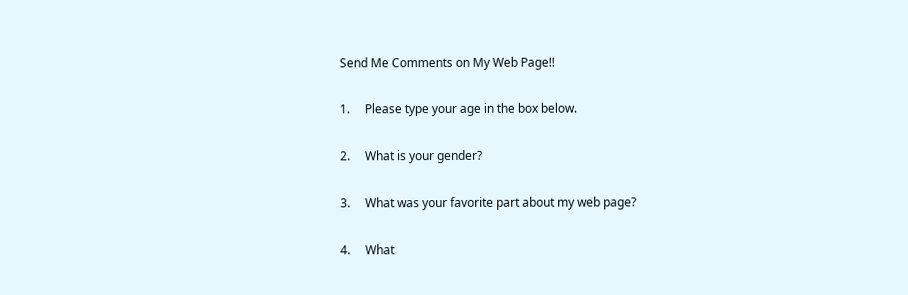Send Me Comments on My Web Page!!

1.     Please type your age in the box below.

2.     What is your gender?

3.     What was your favorite part about my web page?

4.     What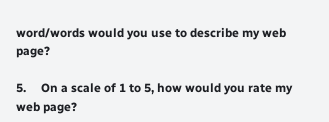word/words would you use to describe my web page?

5.     On a scale of 1 to 5, how would you rate my web page?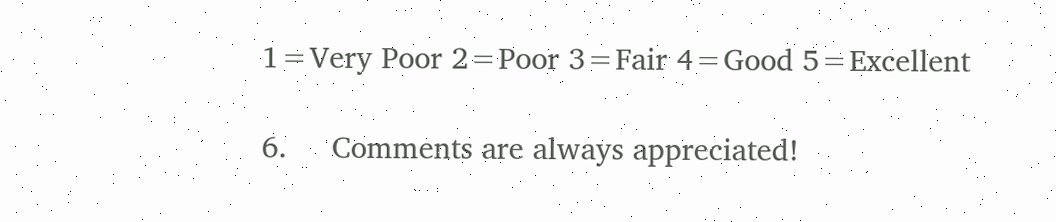1=Very Poor 2=Poor 3=Fair 4=Good 5=Excellent

6.     Comments are always appreciated!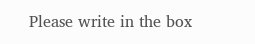Please write in the box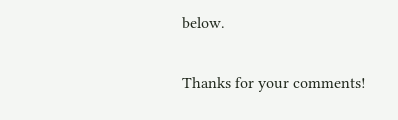below.

Thanks for your comments!